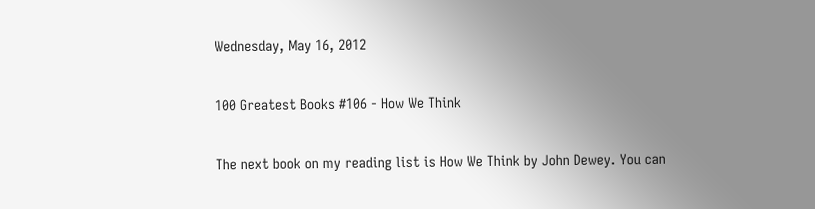Wednesday, May 16, 2012

100 Greatest Books #106 - How We Think

The next book on my reading list is How We Think by John Dewey. You can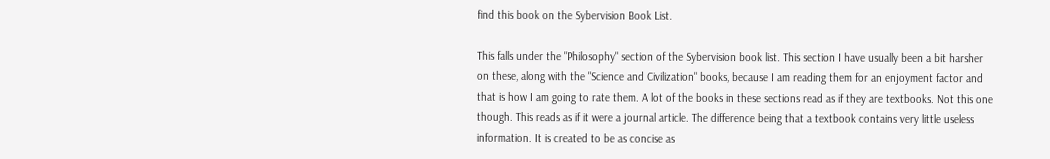find this book on the Sybervision Book List.

This falls under the "Philosophy" section of the Sybervision book list. This section I have usually been a bit harsher on these, along with the "Science and Civilization" books, because I am reading them for an enjoyment factor and that is how I am going to rate them. A lot of the books in these sections read as if they are textbooks. Not this one though. This reads as if it were a journal article. The difference being that a textbook contains very little useless information. It is created to be as concise as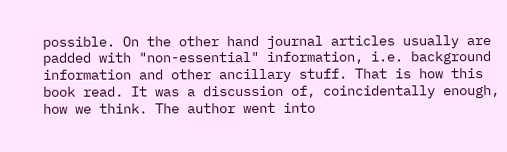possible. On the other hand journal articles usually are padded with "non-essential" information, i.e. background information and other ancillary stuff. That is how this book read. It was a discussion of, coincidentally enough, how we think. The author went into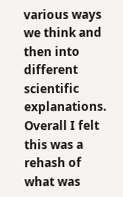various ways we think and then into different scientific explanations. Overall I felt this was a rehash of what was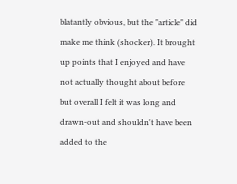blatantly obvious, but the "article" did make me think (shocker). It brought up points that I enjoyed and have not actually thought about before but overall I felt it was long and drawn-out and shouldn't have been added to the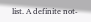list. A definite not-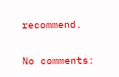recommend.

No comments: